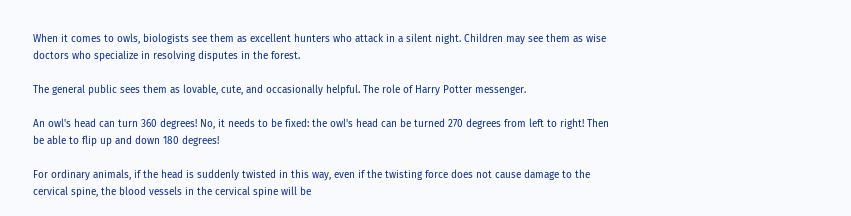When it comes to owls, biologists see them as excellent hunters who attack in a silent night. Children may see them as wise doctors who specialize in resolving disputes in the forest.

The general public sees them as lovable, cute, and occasionally helpful. The role of Harry Potter messenger.

An owl's head can turn 360 degrees! No, it needs to be fixed: the owl's head can be turned 270 degrees from left to right! Then be able to flip up and down 180 degrees!

For ordinary animals, if the head is suddenly twisted in this way, even if the twisting force does not cause damage to the cervical spine, the blood vessels in the cervical spine will be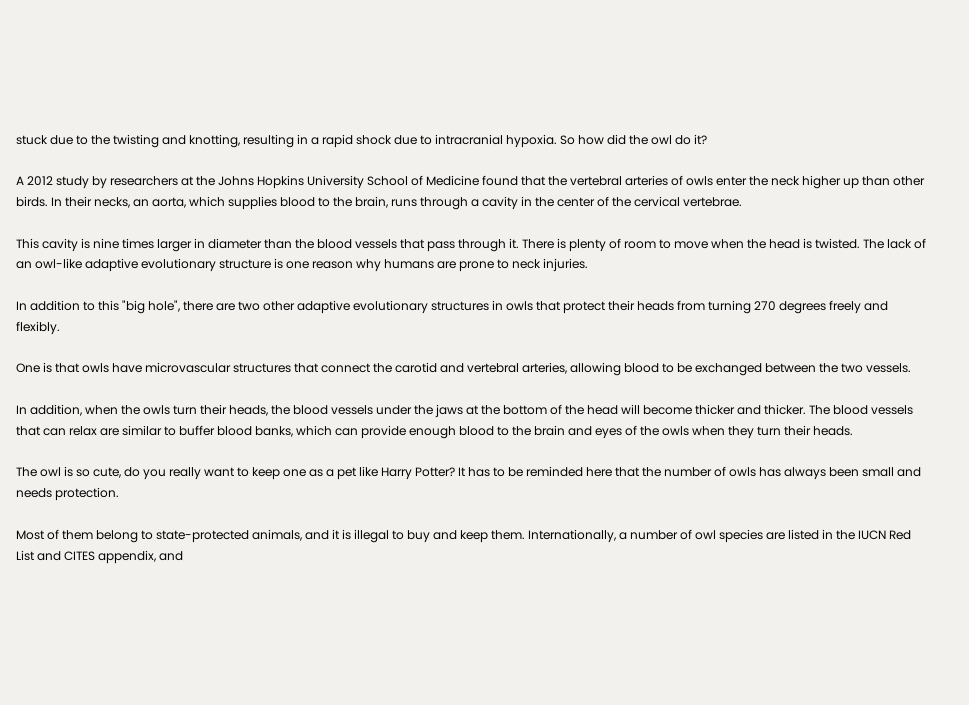stuck due to the twisting and knotting, resulting in a rapid shock due to intracranial hypoxia. So how did the owl do it?

A 2012 study by researchers at the Johns Hopkins University School of Medicine found that the vertebral arteries of owls enter the neck higher up than other birds. In their necks, an aorta, which supplies blood to the brain, runs through a cavity in the center of the cervical vertebrae.

This cavity is nine times larger in diameter than the blood vessels that pass through it. There is plenty of room to move when the head is twisted. The lack of an owl-like adaptive evolutionary structure is one reason why humans are prone to neck injuries.

In addition to this "big hole", there are two other adaptive evolutionary structures in owls that protect their heads from turning 270 degrees freely and flexibly.

One is that owls have microvascular structures that connect the carotid and vertebral arteries, allowing blood to be exchanged between the two vessels.

In addition, when the owls turn their heads, the blood vessels under the jaws at the bottom of the head will become thicker and thicker. The blood vessels that can relax are similar to buffer blood banks, which can provide enough blood to the brain and eyes of the owls when they turn their heads.

The owl is so cute, do you really want to keep one as a pet like Harry Potter? It has to be reminded here that the number of owls has always been small and needs protection.

Most of them belong to state-protected animals, and it is illegal to buy and keep them. Internationally, a number of owl species are listed in the IUCN Red List and CITES appendix, and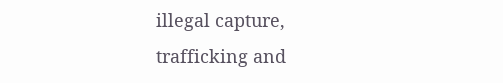illegal capture, trafficking and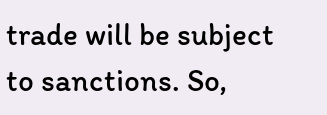trade will be subject to sanctions. So,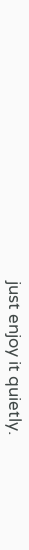just enjoy it quietly.